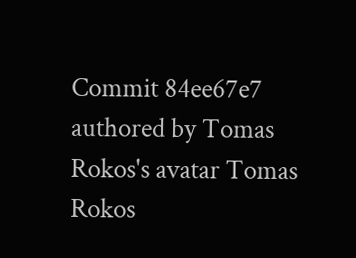Commit 84ee67e7 authored by Tomas Rokos's avatar Tomas Rokos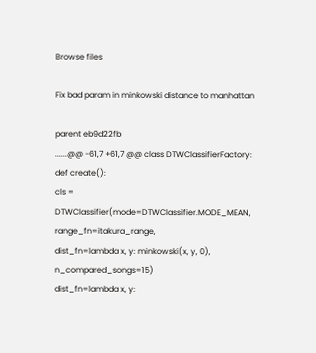Browse files

Fix bad param in minkowski distance to manhattan

parent eb9d22fb
......@@ -61,7 +61,7 @@ class DTWClassifierFactory:
def create():
cls = DTWClassifier(mode=DTWClassifier.MODE_MEAN, range_fn=itakura_range,
dist_fn=lambda x, y: minkowski(x, y, 0), n_compared_songs=15)
dist_fn=lambda x, y: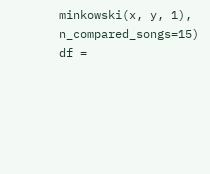minkowski(x, y, 1), n_compared_songs=15)
df =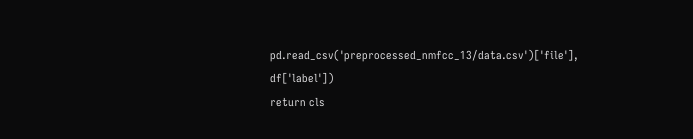pd.read_csv('preprocessed_nmfcc_13/data.csv')['file'], df['label'])
return cls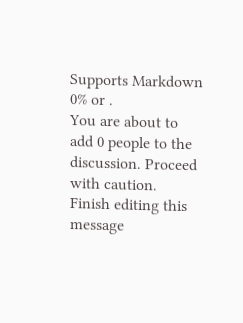Supports Markdown
0% or .
You are about to add 0 people to the discussion. Proceed with caution.
Finish editing this message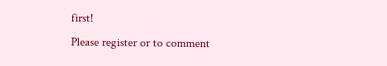first!
Please register or to comment